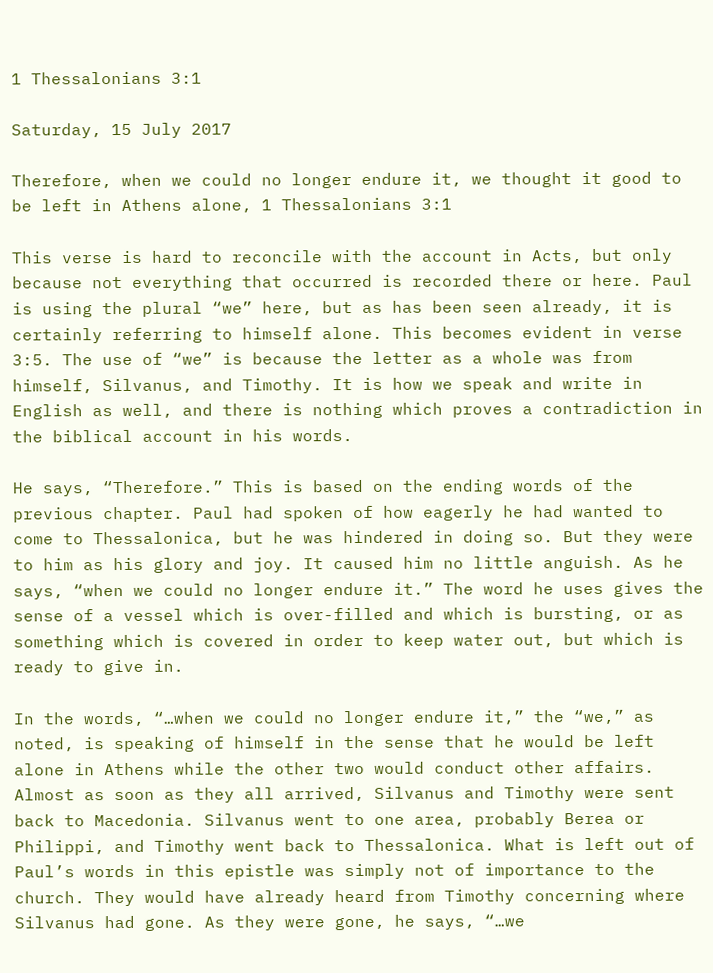1 Thessalonians 3:1

Saturday, 15 July 2017

Therefore, when we could no longer endure it, we thought it good to be left in Athens alone, 1 Thessalonians 3:1

This verse is hard to reconcile with the account in Acts, but only because not everything that occurred is recorded there or here. Paul is using the plural “we” here, but as has been seen already, it is certainly referring to himself alone. This becomes evident in verse 3:5. The use of “we” is because the letter as a whole was from himself, Silvanus, and Timothy. It is how we speak and write in English as well, and there is nothing which proves a contradiction in the biblical account in his words.

He says, “Therefore.” This is based on the ending words of the previous chapter. Paul had spoken of how eagerly he had wanted to come to Thessalonica, but he was hindered in doing so. But they were to him as his glory and joy. It caused him no little anguish. As he says, “when we could no longer endure it.” The word he uses gives the sense of a vessel which is over-filled and which is bursting, or as something which is covered in order to keep water out, but which is ready to give in.

In the words, “…when we could no longer endure it,” the “we,” as noted, is speaking of himself in the sense that he would be left alone in Athens while the other two would conduct other affairs. Almost as soon as they all arrived, Silvanus and Timothy were sent back to Macedonia. Silvanus went to one area, probably Berea or Philippi, and Timothy went back to Thessalonica. What is left out of Paul’s words in this epistle was simply not of importance to the church. They would have already heard from Timothy concerning where Silvanus had gone. As they were gone, he says, “…we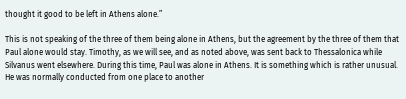thought it good to be left in Athens alone.”

This is not speaking of the three of them being alone in Athens, but the agreement by the three of them that Paul alone would stay. Timothy, as we will see, and as noted above, was sent back to Thessalonica while Silvanus went elsewhere. During this time, Paul was alone in Athens. It is something which is rather unusual. He was normally conducted from one place to another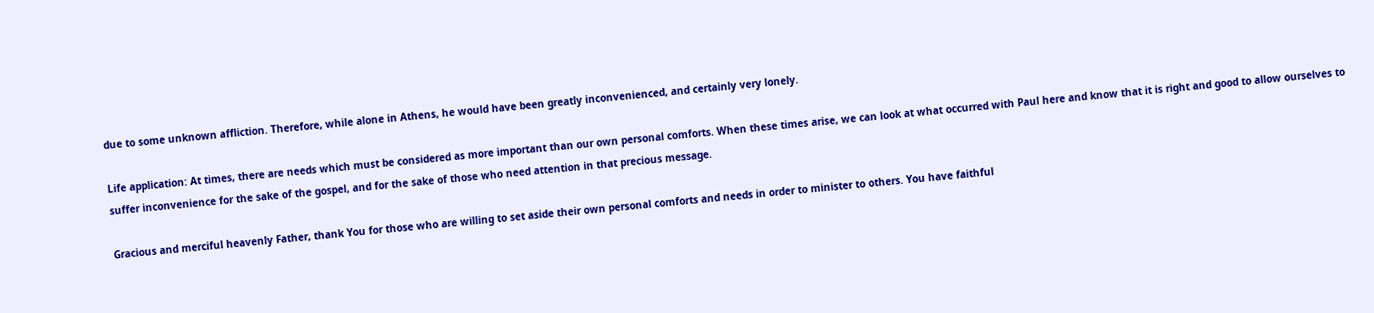due to some unknown affliction. Therefore, while alone in Athens, he would have been greatly inconvenienced, and certainly very lonely.

Life application: At times, there are needs which must be considered as more important than our own personal comforts. When these times arise, we can look at what occurred with Paul here and know that it is right and good to allow ourselves to suffer inconvenience for the sake of the gospel, and for the sake of those who need attention in that precious message.

Gracious and merciful heavenly Father, thank You for those who are willing to set aside their own personal comforts and needs in order to minister to others. You have faithful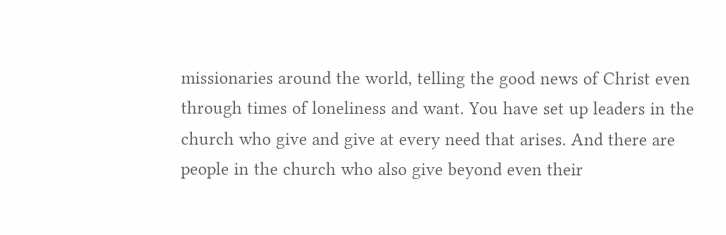missionaries around the world, telling the good news of Christ even through times of loneliness and want. You have set up leaders in the church who give and give at every need that arises. And there are people in the church who also give beyond even their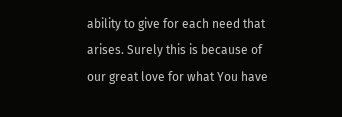ability to give for each need that arises. Surely this is because of our great love for what You have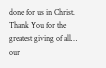done for us in Christ. Thank You for the greatest giving of all… our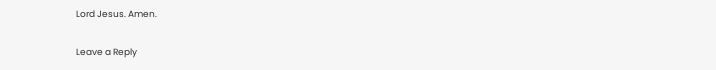Lord Jesus. Amen.

Leave a Reply